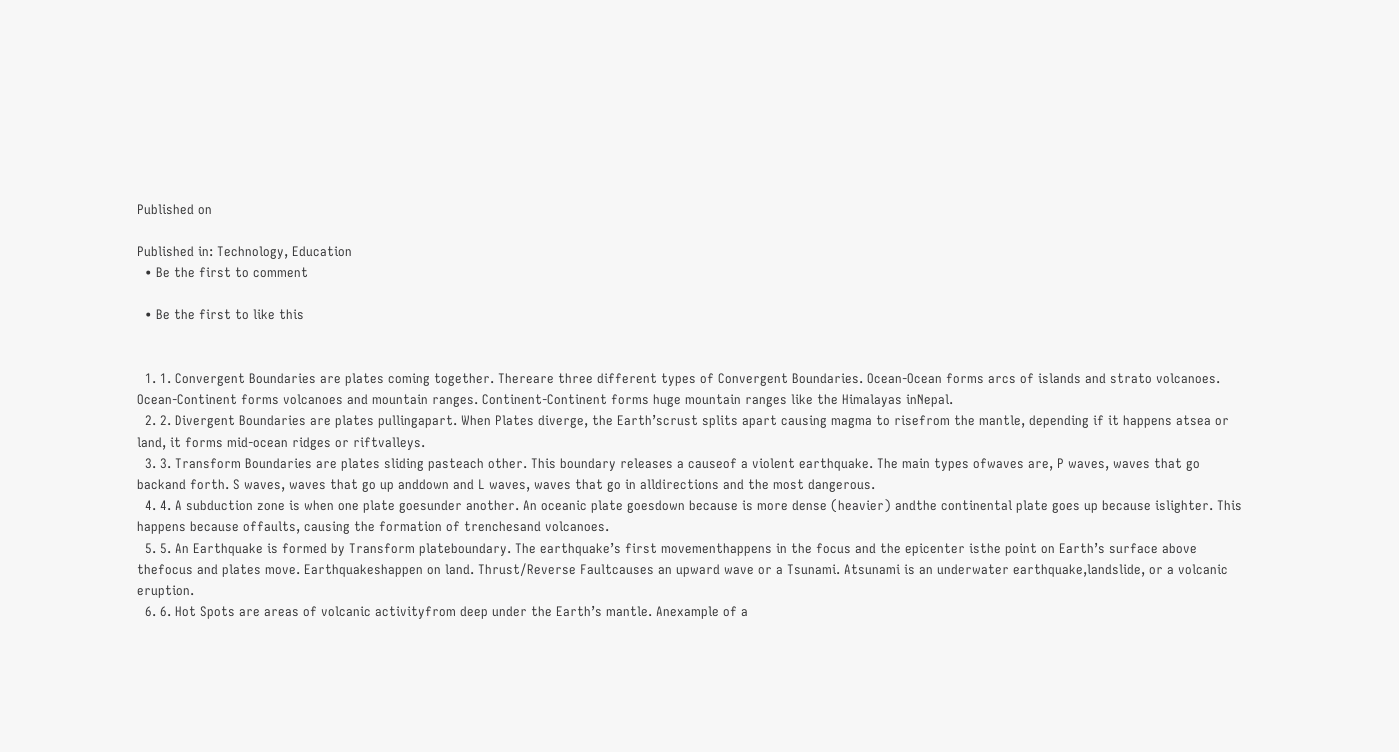Published on

Published in: Technology, Education
  • Be the first to comment

  • Be the first to like this


  1. 1. Convergent Boundaries are plates coming together. Thereare three different types of Convergent Boundaries. Ocean-Ocean forms arcs of islands and strato volcanoes. Ocean-Continent forms volcanoes and mountain ranges. Continent-Continent forms huge mountain ranges like the Himalayas inNepal.
  2. 2. Divergent Boundaries are plates pullingapart. When Plates diverge, the Earth’scrust splits apart causing magma to risefrom the mantle, depending if it happens atsea or land, it forms mid-ocean ridges or riftvalleys.
  3. 3. Transform Boundaries are plates sliding pasteach other. This boundary releases a causeof a violent earthquake. The main types ofwaves are, P waves, waves that go backand forth. S waves, waves that go up anddown and L waves, waves that go in alldirections and the most dangerous.
  4. 4. A subduction zone is when one plate goesunder another. An oceanic plate goesdown because is more dense (heavier) andthe continental plate goes up because islighter. This happens because offaults, causing the formation of trenchesand volcanoes.
  5. 5. An Earthquake is formed by Transform plateboundary. The earthquake’s first movementhappens in the focus and the epicenter isthe point on Earth’s surface above thefocus and plates move. Earthquakeshappen on land. Thrust/Reverse Faultcauses an upward wave or a Tsunami. Atsunami is an underwater earthquake,landslide, or a volcanic eruption.
  6. 6. Hot Spots are areas of volcanic activityfrom deep under the Earth’s mantle. Anexample of a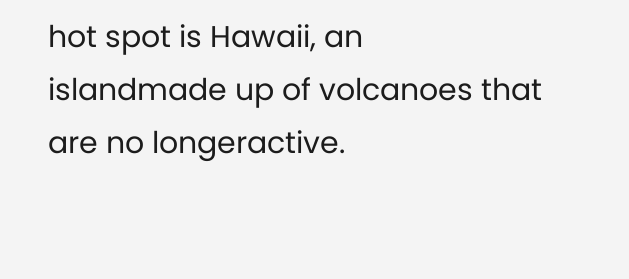hot spot is Hawaii, an islandmade up of volcanoes that are no longeractive.